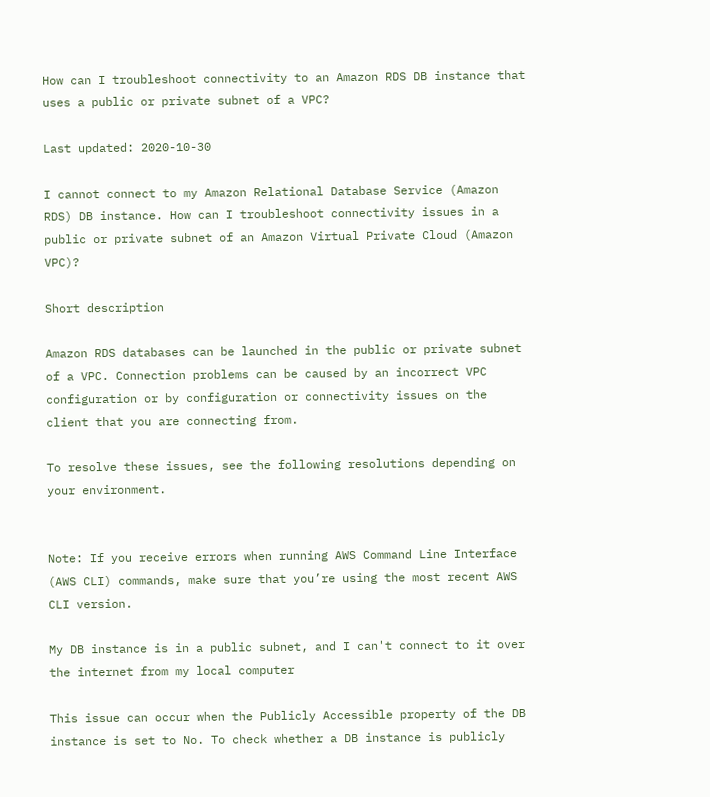How can I troubleshoot connectivity to an Amazon RDS DB instance that uses a public or private subnet of a VPC?

Last updated: 2020-10-30

I cannot connect to my Amazon Relational Database Service (Amazon RDS) DB instance. How can I troubleshoot connectivity issues in a public or private subnet of an Amazon Virtual Private Cloud (Amazon VPC)?

Short description

Amazon RDS databases can be launched in the public or private subnet of a VPC. Connection problems can be caused by an incorrect VPC configuration or by configuration or connectivity issues on the client that you are connecting from.

To resolve these issues, see the following resolutions depending on your environment.


Note: If you receive errors when running AWS Command Line Interface (AWS CLI) commands, make sure that you’re using the most recent AWS CLI version.

My DB instance is in a public subnet, and I can't connect to it over the internet from my local computer

This issue can occur when the Publicly Accessible property of the DB instance is set to No. To check whether a DB instance is publicly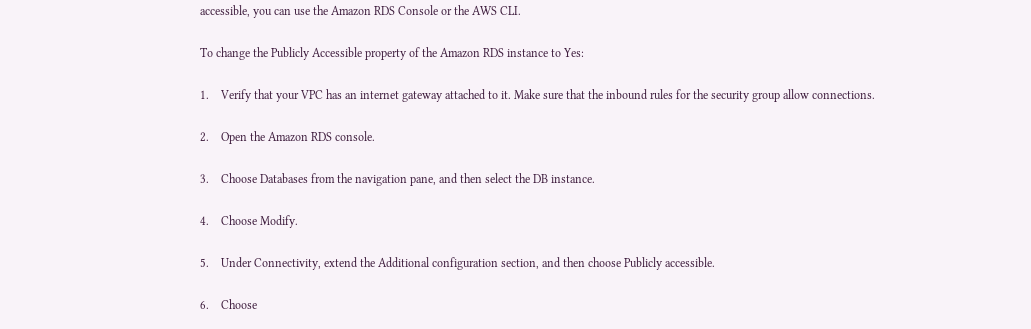accessible, you can use the Amazon RDS Console or the AWS CLI.

To change the Publicly Accessible property of the Amazon RDS instance to Yes:

1.    Verify that your VPC has an internet gateway attached to it. Make sure that the inbound rules for the security group allow connections.

2.    Open the Amazon RDS console.

3.    Choose Databases from the navigation pane, and then select the DB instance.

4.    Choose Modify.

5.    Under Connectivity, extend the Additional configuration section, and then choose Publicly accessible.

6.    Choose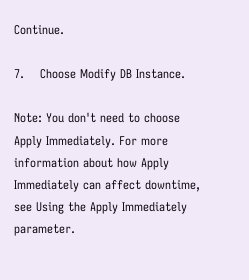Continue.

7.    Choose Modify DB Instance.

Note: You don't need to choose Apply Immediately. For more information about how Apply Immediately can affect downtime, see Using the Apply Immediately parameter.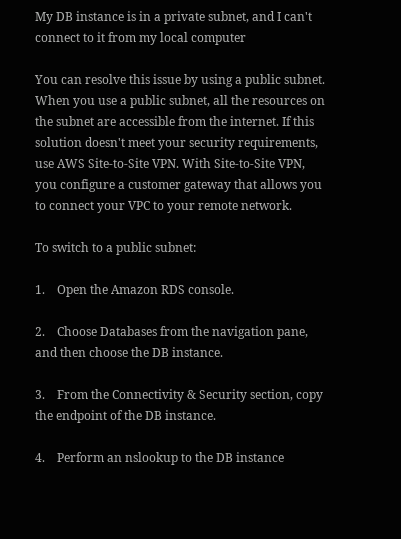My DB instance is in a private subnet, and I can't connect to it from my local computer

You can resolve this issue by using a public subnet. When you use a public subnet, all the resources on the subnet are accessible from the internet. If this solution doesn't meet your security requirements, use AWS Site-to-Site VPN. With Site-to-Site VPN, you configure a customer gateway that allows you to connect your VPC to your remote network.

To switch to a public subnet:

1.    Open the Amazon RDS console.

2.    Choose Databases from the navigation pane, and then choose the DB instance.

3.    From the Connectivity & Security section, copy the endpoint of the DB instance.

4.    Perform an nslookup to the DB instance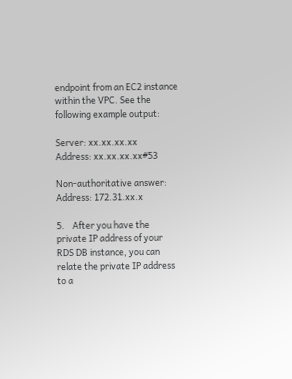endpoint from an EC2 instance within the VPC. See the following example output:

Server: xx.xx.xx.xx
Address: xx.xx.xx.xx#53

Non-authoritative answer:
Address: 172.31.xx.x

5.    After you have the private IP address of your RDS DB instance, you can relate the private IP address to a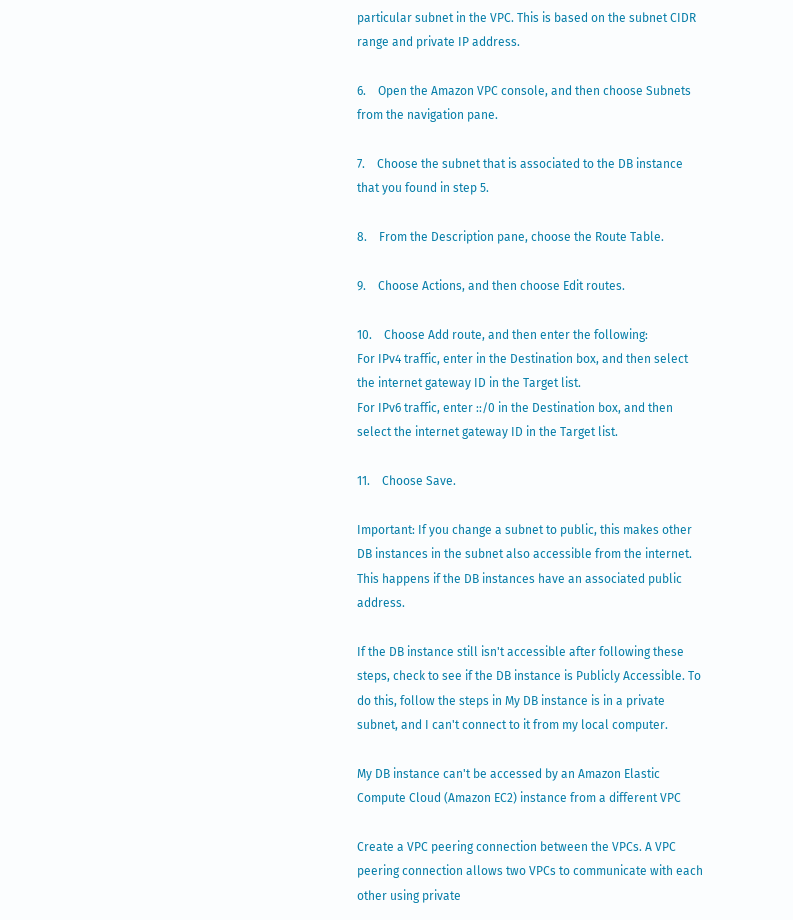particular subnet in the VPC. This is based on the subnet CIDR range and private IP address.

6.    Open the Amazon VPC console, and then choose Subnets from the navigation pane.

7.    Choose the subnet that is associated to the DB instance that you found in step 5.

8.    From the Description pane, choose the Route Table.

9.    Choose Actions, and then choose Edit routes.

10.    Choose Add route, and then enter the following:
For IPv4 traffic, enter in the Destination box, and then select the internet gateway ID in the Target list.
For IPv6 traffic, enter ::/0 in the Destination box, and then select the internet gateway ID in the Target list.

11.    Choose Save.

Important: If you change a subnet to public, this makes other DB instances in the subnet also accessible from the internet. This happens if the DB instances have an associated public address.

If the DB instance still isn't accessible after following these steps, check to see if the DB instance is Publicly Accessible. To do this, follow the steps in My DB instance is in a private subnet, and I can't connect to it from my local computer.

My DB instance can't be accessed by an Amazon Elastic Compute Cloud (Amazon EC2) instance from a different VPC

Create a VPC peering connection between the VPCs. A VPC peering connection allows two VPCs to communicate with each other using private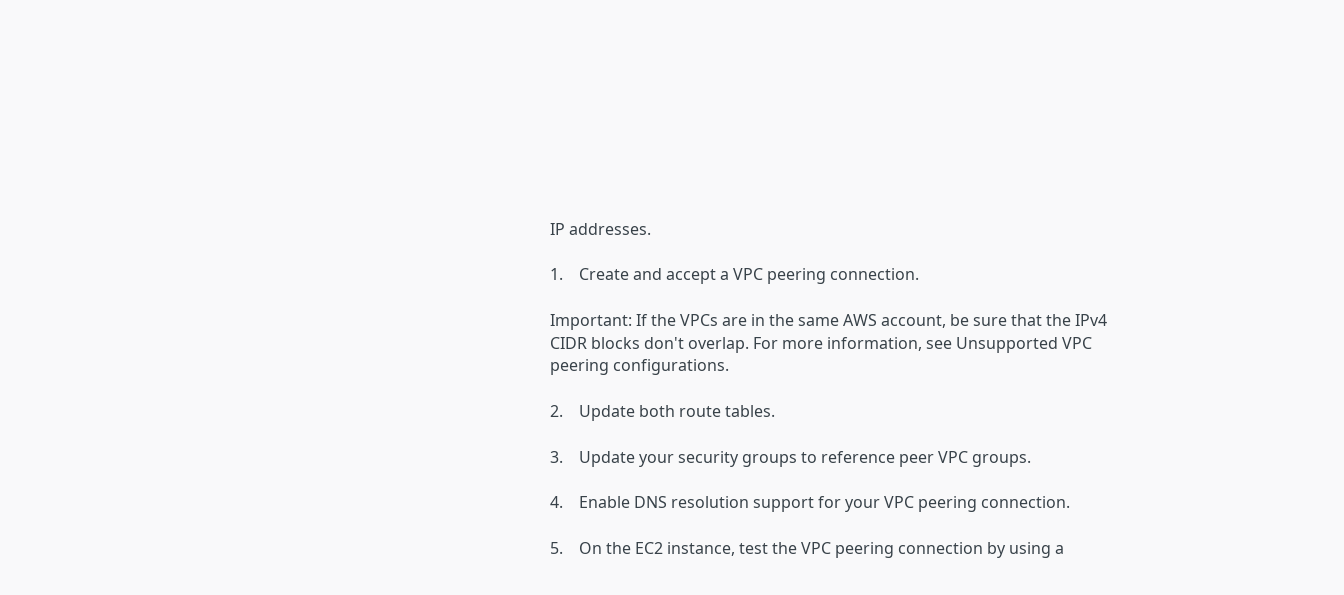IP addresses.

1.    Create and accept a VPC peering connection.

Important: If the VPCs are in the same AWS account, be sure that the IPv4 CIDR blocks don't overlap. For more information, see Unsupported VPC peering configurations.

2.    Update both route tables.

3.    Update your security groups to reference peer VPC groups.

4.    Enable DNS resolution support for your VPC peering connection.

5.    On the EC2 instance, test the VPC peering connection by using a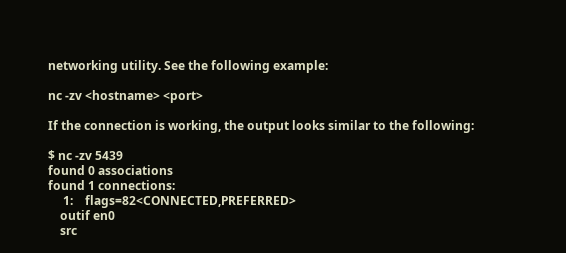networking utility. See the following example:

nc -zv <hostname> <port>

If the connection is working, the output looks similar to the following:

$ nc -zv 5439
found 0 associations
found 1 connections:
     1:    flags=82<CONNECTED,PREFERRED>
    outif en0
    src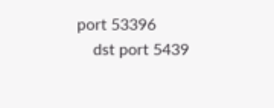port 53396
    dst port 5439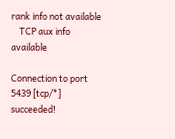rank info not available
    TCP aux info available

Connection to port 5439 [tcp/*] succeeded!